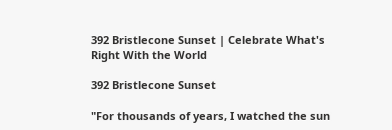392 Bristlecone Sunset | Celebrate What's Right With the World

392 Bristlecone Sunset

"For thousands of years, I watched the sun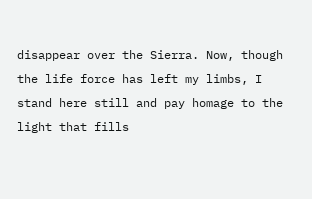disappear over the Sierra. Now, though the life force has left my limbs, I stand here still and pay homage to the light that fills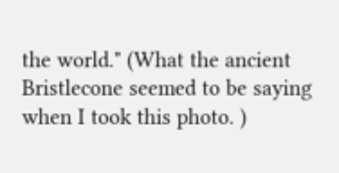the world." (What the ancient Bristlecone seemed to be saying when I took this photo. )